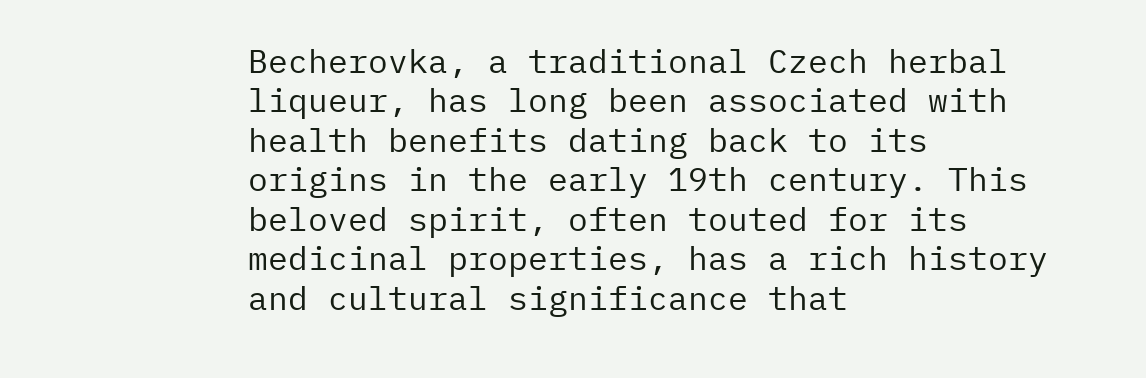Becherovka, a traditional Czech herbal liqueur, has long been associated with health benefits dating back to its origins in the early 19th century. This beloved spirit, often touted for its medicinal properties, has a rich history and cultural significance that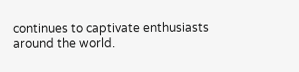continues to captivate enthusiasts around the world.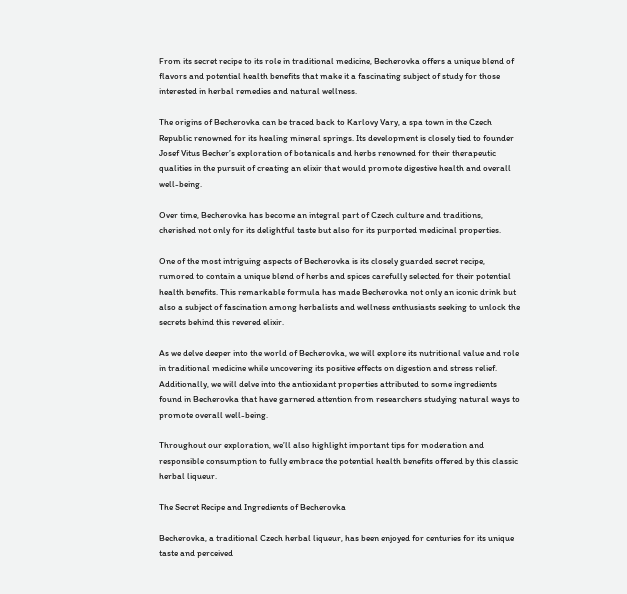From its secret recipe to its role in traditional medicine, Becherovka offers a unique blend of flavors and potential health benefits that make it a fascinating subject of study for those interested in herbal remedies and natural wellness.

The origins of Becherovka can be traced back to Karlovy Vary, a spa town in the Czech Republic renowned for its healing mineral springs. Its development is closely tied to founder Josef Vitus Becher’s exploration of botanicals and herbs renowned for their therapeutic qualities in the pursuit of creating an elixir that would promote digestive health and overall well-being.

Over time, Becherovka has become an integral part of Czech culture and traditions, cherished not only for its delightful taste but also for its purported medicinal properties.

One of the most intriguing aspects of Becherovka is its closely guarded secret recipe, rumored to contain a unique blend of herbs and spices carefully selected for their potential health benefits. This remarkable formula has made Becherovka not only an iconic drink but also a subject of fascination among herbalists and wellness enthusiasts seeking to unlock the secrets behind this revered elixir.

As we delve deeper into the world of Becherovka, we will explore its nutritional value and role in traditional medicine while uncovering its positive effects on digestion and stress relief. Additionally, we will delve into the antioxidant properties attributed to some ingredients found in Becherovka that have garnered attention from researchers studying natural ways to promote overall well-being.

Throughout our exploration, we’ll also highlight important tips for moderation and responsible consumption to fully embrace the potential health benefits offered by this classic herbal liqueur.

The Secret Recipe and Ingredients of Becherovka

Becherovka, a traditional Czech herbal liqueur, has been enjoyed for centuries for its unique taste and perceived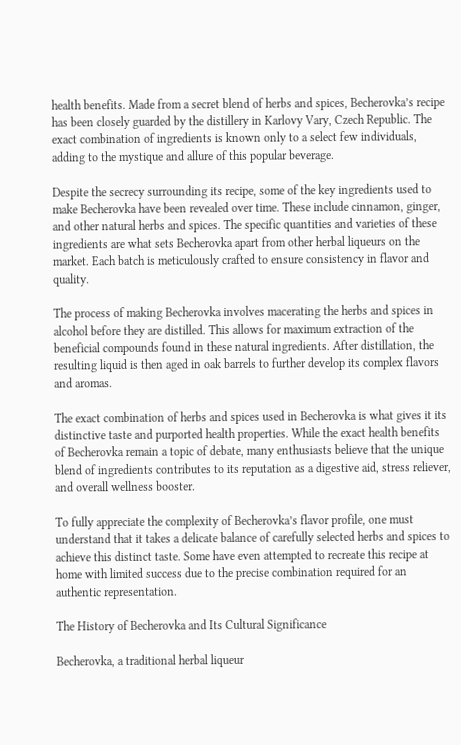health benefits. Made from a secret blend of herbs and spices, Becherovka’s recipe has been closely guarded by the distillery in Karlovy Vary, Czech Republic. The exact combination of ingredients is known only to a select few individuals, adding to the mystique and allure of this popular beverage.

Despite the secrecy surrounding its recipe, some of the key ingredients used to make Becherovka have been revealed over time. These include cinnamon, ginger, and other natural herbs and spices. The specific quantities and varieties of these ingredients are what sets Becherovka apart from other herbal liqueurs on the market. Each batch is meticulously crafted to ensure consistency in flavor and quality.

The process of making Becherovka involves macerating the herbs and spices in alcohol before they are distilled. This allows for maximum extraction of the beneficial compounds found in these natural ingredients. After distillation, the resulting liquid is then aged in oak barrels to further develop its complex flavors and aromas.

The exact combination of herbs and spices used in Becherovka is what gives it its distinctive taste and purported health properties. While the exact health benefits of Becherovka remain a topic of debate, many enthusiasts believe that the unique blend of ingredients contributes to its reputation as a digestive aid, stress reliever, and overall wellness booster.

To fully appreciate the complexity of Becherovka’s flavor profile, one must understand that it takes a delicate balance of carefully selected herbs and spices to achieve this distinct taste. Some have even attempted to recreate this recipe at home with limited success due to the precise combination required for an authentic representation.

The History of Becherovka and Its Cultural Significance

Becherovka, a traditional herbal liqueur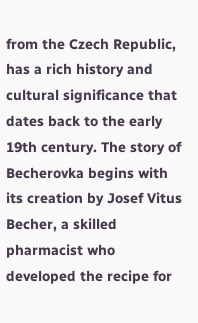from the Czech Republic, has a rich history and cultural significance that dates back to the early 19th century. The story of Becherovka begins with its creation by Josef Vitus Becher, a skilled pharmacist who developed the recipe for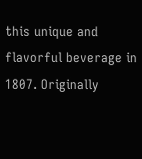this unique and flavorful beverage in 1807. Originally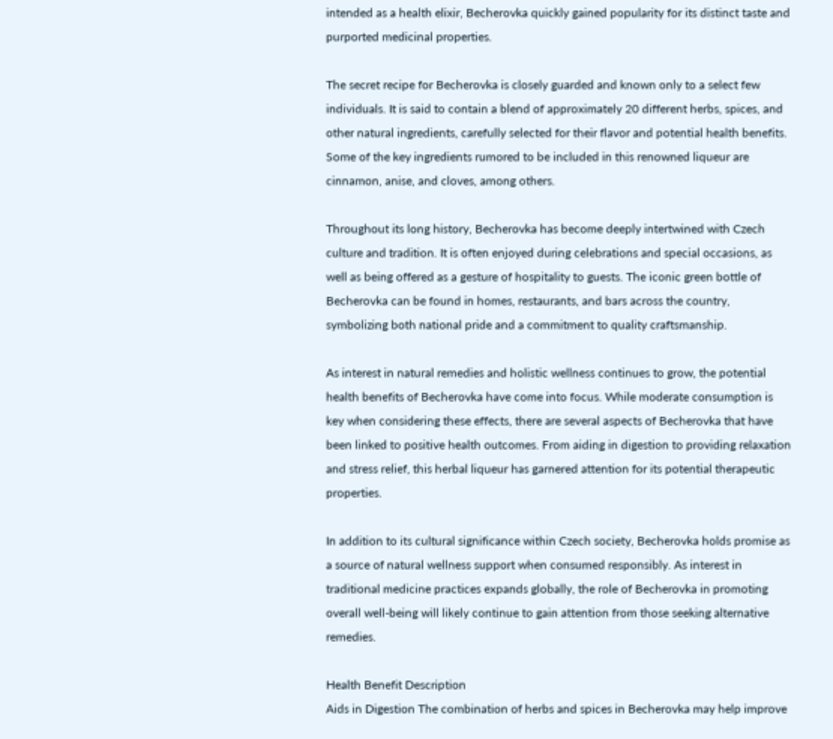intended as a health elixir, Becherovka quickly gained popularity for its distinct taste and purported medicinal properties.

The secret recipe for Becherovka is closely guarded and known only to a select few individuals. It is said to contain a blend of approximately 20 different herbs, spices, and other natural ingredients, carefully selected for their flavor and potential health benefits. Some of the key ingredients rumored to be included in this renowned liqueur are cinnamon, anise, and cloves, among others.

Throughout its long history, Becherovka has become deeply intertwined with Czech culture and tradition. It is often enjoyed during celebrations and special occasions, as well as being offered as a gesture of hospitality to guests. The iconic green bottle of Becherovka can be found in homes, restaurants, and bars across the country, symbolizing both national pride and a commitment to quality craftsmanship.

As interest in natural remedies and holistic wellness continues to grow, the potential health benefits of Becherovka have come into focus. While moderate consumption is key when considering these effects, there are several aspects of Becherovka that have been linked to positive health outcomes. From aiding in digestion to providing relaxation and stress relief, this herbal liqueur has garnered attention for its potential therapeutic properties.

In addition to its cultural significance within Czech society, Becherovka holds promise as a source of natural wellness support when consumed responsibly. As interest in traditional medicine practices expands globally, the role of Becherovka in promoting overall well-being will likely continue to gain attention from those seeking alternative remedies.

Health Benefit Description
Aids in Digestion The combination of herbs and spices in Becherovka may help improve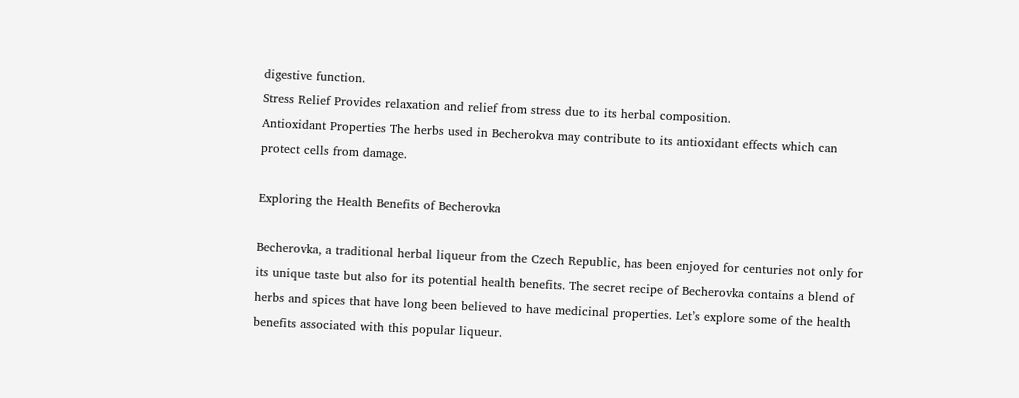digestive function.
Stress Relief Provides relaxation and relief from stress due to its herbal composition.
Antioxidant Properties The herbs used in Becherokva may contribute to its antioxidant effects which can protect cells from damage.

Exploring the Health Benefits of Becherovka

Becherovka, a traditional herbal liqueur from the Czech Republic, has been enjoyed for centuries not only for its unique taste but also for its potential health benefits. The secret recipe of Becherovka contains a blend of herbs and spices that have long been believed to have medicinal properties. Let’s explore some of the health benefits associated with this popular liqueur.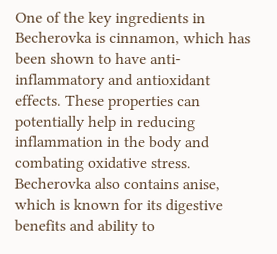One of the key ingredients in Becherovka is cinnamon, which has been shown to have anti-inflammatory and antioxidant effects. These properties can potentially help in reducing inflammation in the body and combating oxidative stress. Becherovka also contains anise, which is known for its digestive benefits and ability to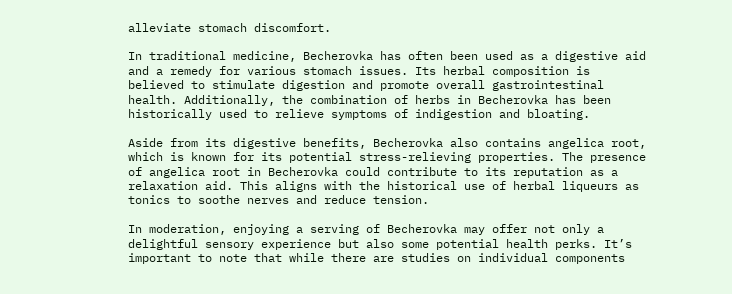alleviate stomach discomfort.

In traditional medicine, Becherovka has often been used as a digestive aid and a remedy for various stomach issues. Its herbal composition is believed to stimulate digestion and promote overall gastrointestinal health. Additionally, the combination of herbs in Becherovka has been historically used to relieve symptoms of indigestion and bloating.

Aside from its digestive benefits, Becherovka also contains angelica root, which is known for its potential stress-relieving properties. The presence of angelica root in Becherovka could contribute to its reputation as a relaxation aid. This aligns with the historical use of herbal liqueurs as tonics to soothe nerves and reduce tension.

In moderation, enjoying a serving of Becherovka may offer not only a delightful sensory experience but also some potential health perks. It’s important to note that while there are studies on individual components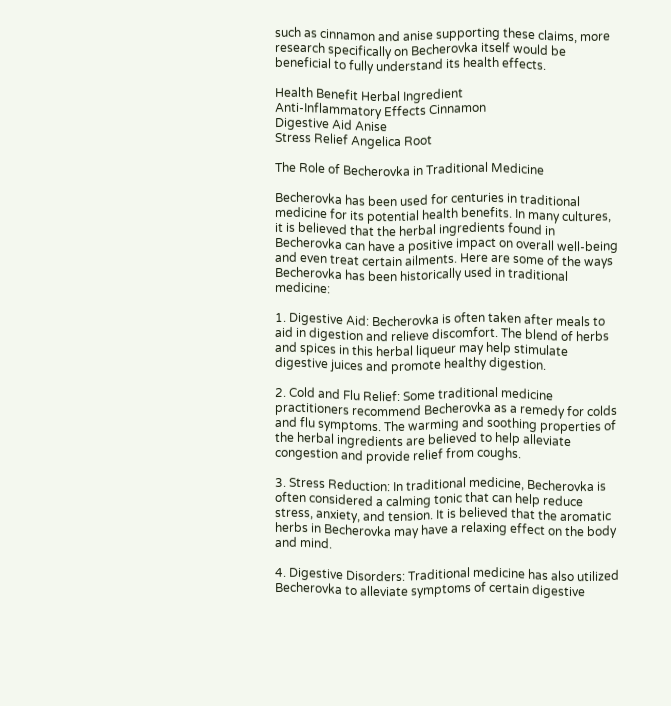such as cinnamon and anise supporting these claims, more research specifically on Becherovka itself would be beneficial to fully understand its health effects.

Health Benefit Herbal Ingredient
Anti-Inflammatory Effects Cinnamon
Digestive Aid Anise
Stress Relief Angelica Root

The Role of Becherovka in Traditional Medicine

Becherovka has been used for centuries in traditional medicine for its potential health benefits. In many cultures, it is believed that the herbal ingredients found in Becherovka can have a positive impact on overall well-being and even treat certain ailments. Here are some of the ways Becherovka has been historically used in traditional medicine:

1. Digestive Aid: Becherovka is often taken after meals to aid in digestion and relieve discomfort. The blend of herbs and spices in this herbal liqueur may help stimulate digestive juices and promote healthy digestion.

2. Cold and Flu Relief: Some traditional medicine practitioners recommend Becherovka as a remedy for colds and flu symptoms. The warming and soothing properties of the herbal ingredients are believed to help alleviate congestion and provide relief from coughs.

3. Stress Reduction: In traditional medicine, Becherovka is often considered a calming tonic that can help reduce stress, anxiety, and tension. It is believed that the aromatic herbs in Becherovka may have a relaxing effect on the body and mind.

4. Digestive Disorders: Traditional medicine has also utilized Becherovka to alleviate symptoms of certain digestive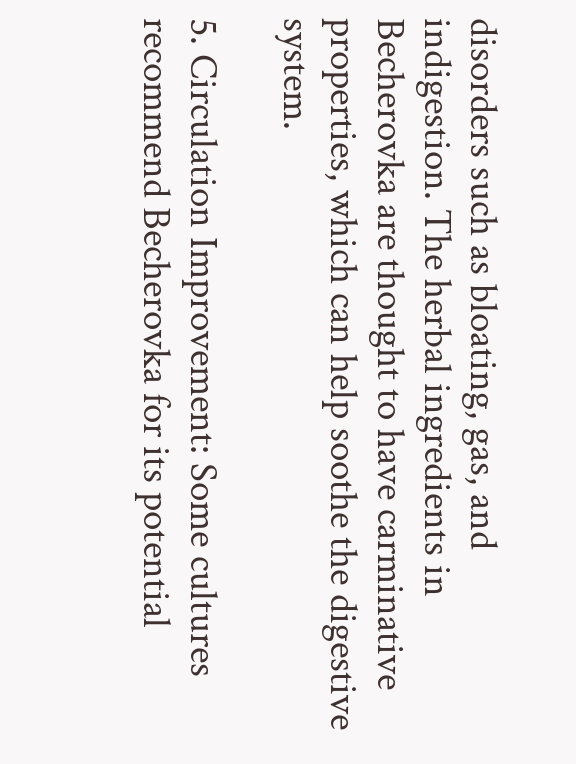disorders such as bloating, gas, and indigestion. The herbal ingredients in Becherovka are thought to have carminative properties, which can help soothe the digestive system.

5. Circulation Improvement: Some cultures recommend Becherovka for its potential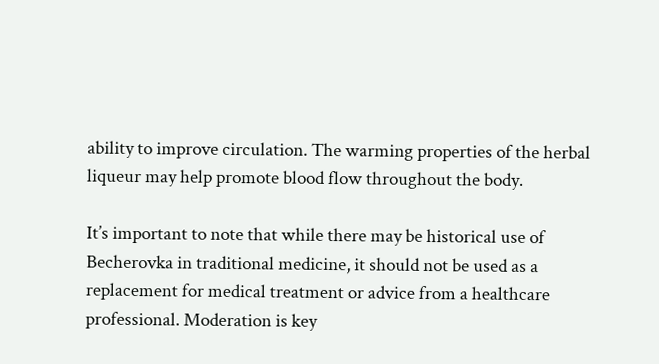ability to improve circulation. The warming properties of the herbal liqueur may help promote blood flow throughout the body.

It’s important to note that while there may be historical use of Becherovka in traditional medicine, it should not be used as a replacement for medical treatment or advice from a healthcare professional. Moderation is key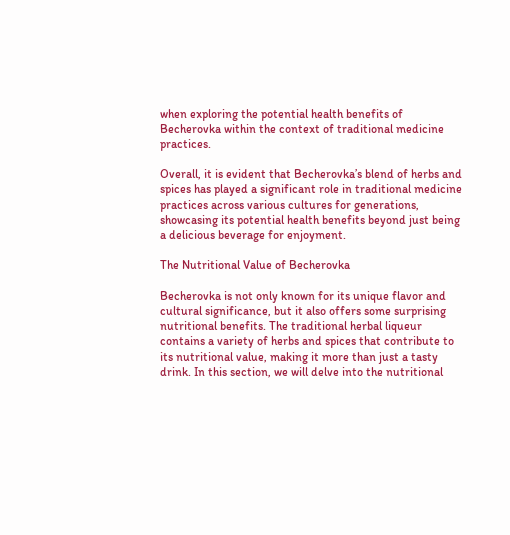when exploring the potential health benefits of Becherovka within the context of traditional medicine practices.

Overall, it is evident that Becherovka’s blend of herbs and spices has played a significant role in traditional medicine practices across various cultures for generations, showcasing its potential health benefits beyond just being a delicious beverage for enjoyment.

The Nutritional Value of Becherovka

Becherovka is not only known for its unique flavor and cultural significance, but it also offers some surprising nutritional benefits. The traditional herbal liqueur contains a variety of herbs and spices that contribute to its nutritional value, making it more than just a tasty drink. In this section, we will delve into the nutritional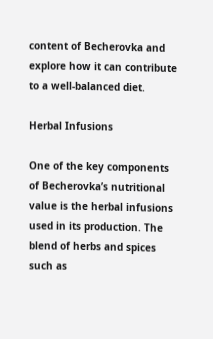content of Becherovka and explore how it can contribute to a well-balanced diet.

Herbal Infusions

One of the key components of Becherovka’s nutritional value is the herbal infusions used in its production. The blend of herbs and spices such as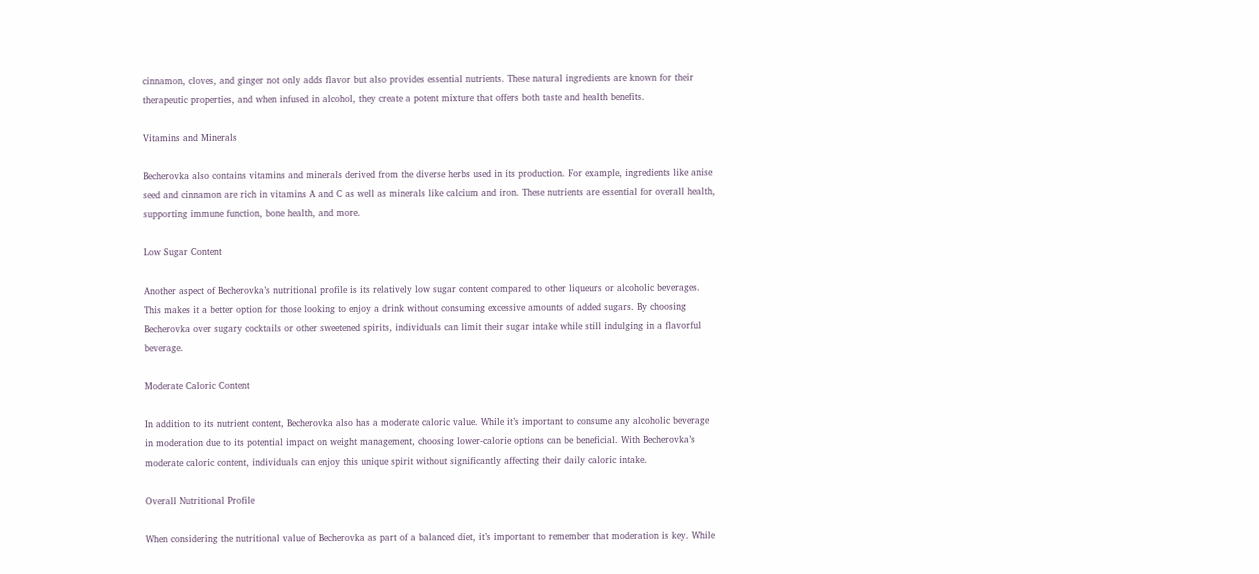cinnamon, cloves, and ginger not only adds flavor but also provides essential nutrients. These natural ingredients are known for their therapeutic properties, and when infused in alcohol, they create a potent mixture that offers both taste and health benefits.

Vitamins and Minerals

Becherovka also contains vitamins and minerals derived from the diverse herbs used in its production. For example, ingredients like anise seed and cinnamon are rich in vitamins A and C as well as minerals like calcium and iron. These nutrients are essential for overall health, supporting immune function, bone health, and more.

Low Sugar Content

Another aspect of Becherovka’s nutritional profile is its relatively low sugar content compared to other liqueurs or alcoholic beverages. This makes it a better option for those looking to enjoy a drink without consuming excessive amounts of added sugars. By choosing Becherovka over sugary cocktails or other sweetened spirits, individuals can limit their sugar intake while still indulging in a flavorful beverage.

Moderate Caloric Content

In addition to its nutrient content, Becherovka also has a moderate caloric value. While it’s important to consume any alcoholic beverage in moderation due to its potential impact on weight management, choosing lower-calorie options can be beneficial. With Becherovka’s moderate caloric content, individuals can enjoy this unique spirit without significantly affecting their daily caloric intake.

Overall Nutritional Profile

When considering the nutritional value of Becherovka as part of a balanced diet, it’s important to remember that moderation is key. While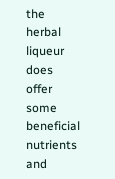the herbal liqueur does offer some beneficial nutrients and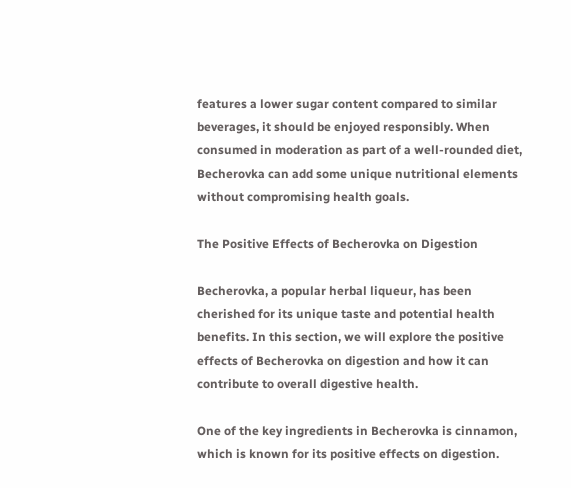features a lower sugar content compared to similar beverages, it should be enjoyed responsibly. When consumed in moderation as part of a well-rounded diet, Becherovka can add some unique nutritional elements without compromising health goals.

The Positive Effects of Becherovka on Digestion

Becherovka, a popular herbal liqueur, has been cherished for its unique taste and potential health benefits. In this section, we will explore the positive effects of Becherovka on digestion and how it can contribute to overall digestive health.

One of the key ingredients in Becherovka is cinnamon, which is known for its positive effects on digestion.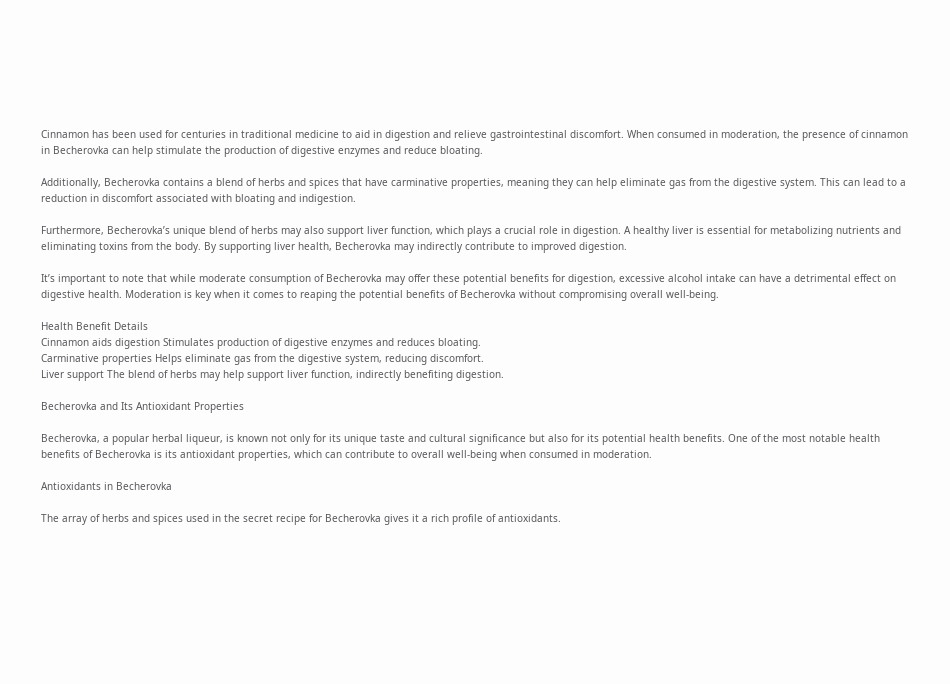Cinnamon has been used for centuries in traditional medicine to aid in digestion and relieve gastrointestinal discomfort. When consumed in moderation, the presence of cinnamon in Becherovka can help stimulate the production of digestive enzymes and reduce bloating.

Additionally, Becherovka contains a blend of herbs and spices that have carminative properties, meaning they can help eliminate gas from the digestive system. This can lead to a reduction in discomfort associated with bloating and indigestion.

Furthermore, Becherovka’s unique blend of herbs may also support liver function, which plays a crucial role in digestion. A healthy liver is essential for metabolizing nutrients and eliminating toxins from the body. By supporting liver health, Becherovka may indirectly contribute to improved digestion.

It’s important to note that while moderate consumption of Becherovka may offer these potential benefits for digestion, excessive alcohol intake can have a detrimental effect on digestive health. Moderation is key when it comes to reaping the potential benefits of Becherovka without compromising overall well-being.

Health Benefit Details
Cinnamon aids digestion Stimulates production of digestive enzymes and reduces bloating.
Carminative properties Helps eliminate gas from the digestive system, reducing discomfort.
Liver support The blend of herbs may help support liver function, indirectly benefiting digestion.

Becherovka and Its Antioxidant Properties

Becherovka, a popular herbal liqueur, is known not only for its unique taste and cultural significance but also for its potential health benefits. One of the most notable health benefits of Becherovka is its antioxidant properties, which can contribute to overall well-being when consumed in moderation.

Antioxidants in Becherovka

The array of herbs and spices used in the secret recipe for Becherovka gives it a rich profile of antioxidants.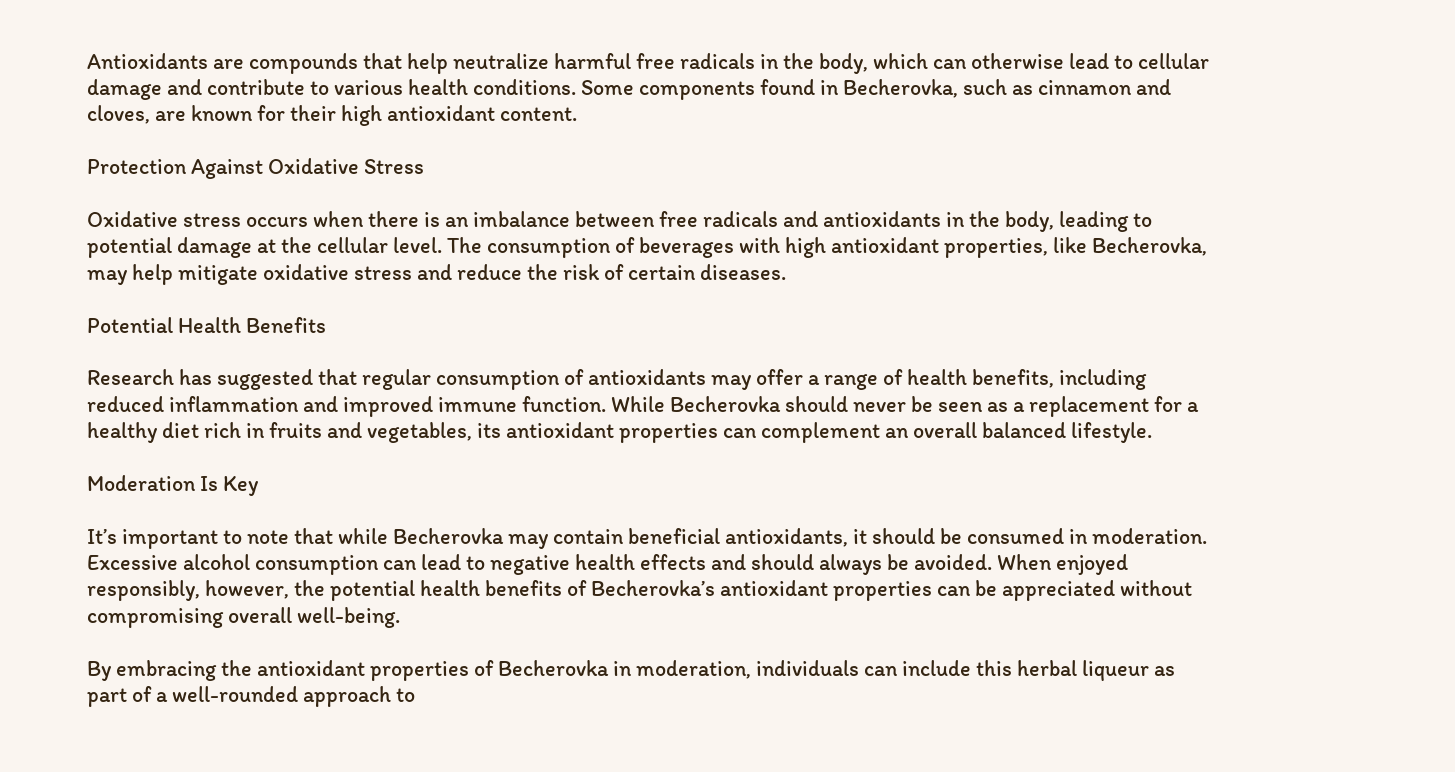Antioxidants are compounds that help neutralize harmful free radicals in the body, which can otherwise lead to cellular damage and contribute to various health conditions. Some components found in Becherovka, such as cinnamon and cloves, are known for their high antioxidant content.

Protection Against Oxidative Stress

Oxidative stress occurs when there is an imbalance between free radicals and antioxidants in the body, leading to potential damage at the cellular level. The consumption of beverages with high antioxidant properties, like Becherovka, may help mitigate oxidative stress and reduce the risk of certain diseases.

Potential Health Benefits

Research has suggested that regular consumption of antioxidants may offer a range of health benefits, including reduced inflammation and improved immune function. While Becherovka should never be seen as a replacement for a healthy diet rich in fruits and vegetables, its antioxidant properties can complement an overall balanced lifestyle.

Moderation Is Key

It’s important to note that while Becherovka may contain beneficial antioxidants, it should be consumed in moderation. Excessive alcohol consumption can lead to negative health effects and should always be avoided. When enjoyed responsibly, however, the potential health benefits of Becherovka’s antioxidant properties can be appreciated without compromising overall well-being.

By embracing the antioxidant properties of Becherovka in moderation, individuals can include this herbal liqueur as part of a well-rounded approach to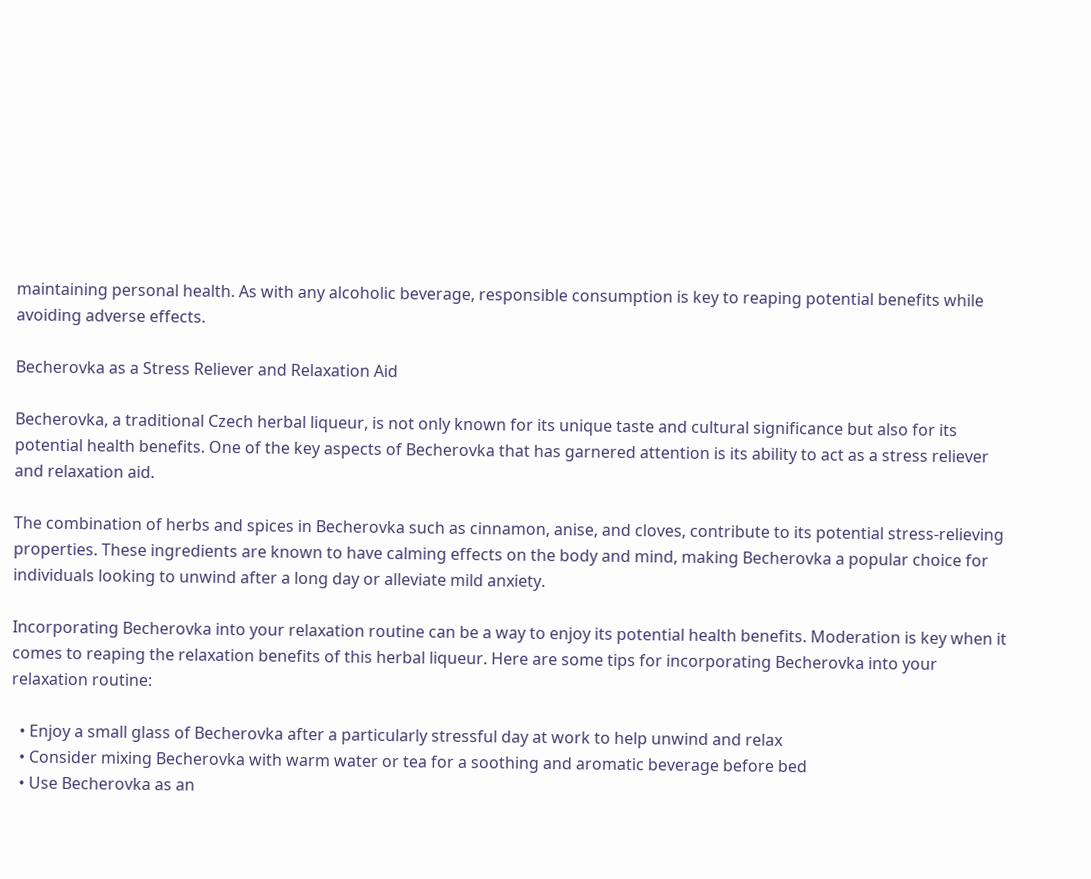maintaining personal health. As with any alcoholic beverage, responsible consumption is key to reaping potential benefits while avoiding adverse effects.

Becherovka as a Stress Reliever and Relaxation Aid

Becherovka, a traditional Czech herbal liqueur, is not only known for its unique taste and cultural significance but also for its potential health benefits. One of the key aspects of Becherovka that has garnered attention is its ability to act as a stress reliever and relaxation aid.

The combination of herbs and spices in Becherovka such as cinnamon, anise, and cloves, contribute to its potential stress-relieving properties. These ingredients are known to have calming effects on the body and mind, making Becherovka a popular choice for individuals looking to unwind after a long day or alleviate mild anxiety.

Incorporating Becherovka into your relaxation routine can be a way to enjoy its potential health benefits. Moderation is key when it comes to reaping the relaxation benefits of this herbal liqueur. Here are some tips for incorporating Becherovka into your relaxation routine:

  • Enjoy a small glass of Becherovka after a particularly stressful day at work to help unwind and relax
  • Consider mixing Becherovka with warm water or tea for a soothing and aromatic beverage before bed
  • Use Becherovka as an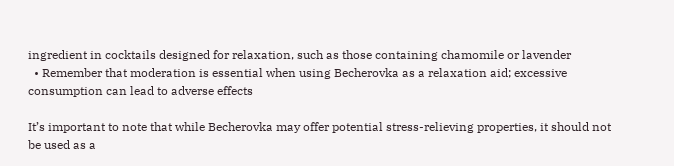ingredient in cocktails designed for relaxation, such as those containing chamomile or lavender
  • Remember that moderation is essential when using Becherovka as a relaxation aid; excessive consumption can lead to adverse effects

It’s important to note that while Becherovka may offer potential stress-relieving properties, it should not be used as a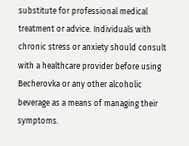substitute for professional medical treatment or advice. Individuals with chronic stress or anxiety should consult with a healthcare provider before using Becherovka or any other alcoholic beverage as a means of managing their symptoms.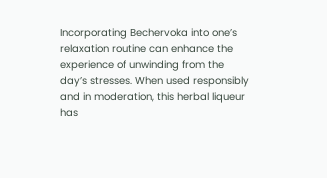Incorporating Bechervoka into one’s relaxation routine can enhance the experience of unwinding from the day’s stresses. When used responsibly and in moderation, this herbal liqueur has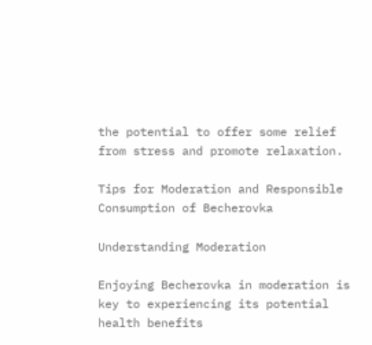the potential to offer some relief from stress and promote relaxation.

Tips for Moderation and Responsible Consumption of Becherovka

Understanding Moderation

Enjoying Becherovka in moderation is key to experiencing its potential health benefits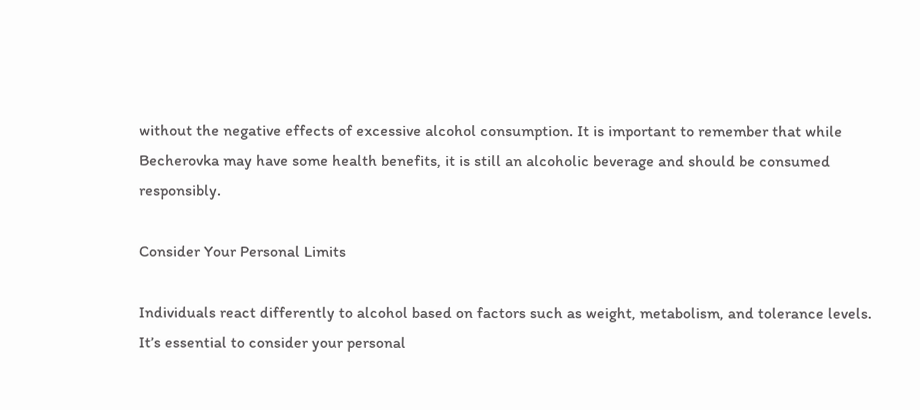without the negative effects of excessive alcohol consumption. It is important to remember that while Becherovka may have some health benefits, it is still an alcoholic beverage and should be consumed responsibly.

Consider Your Personal Limits

Individuals react differently to alcohol based on factors such as weight, metabolism, and tolerance levels. It’s essential to consider your personal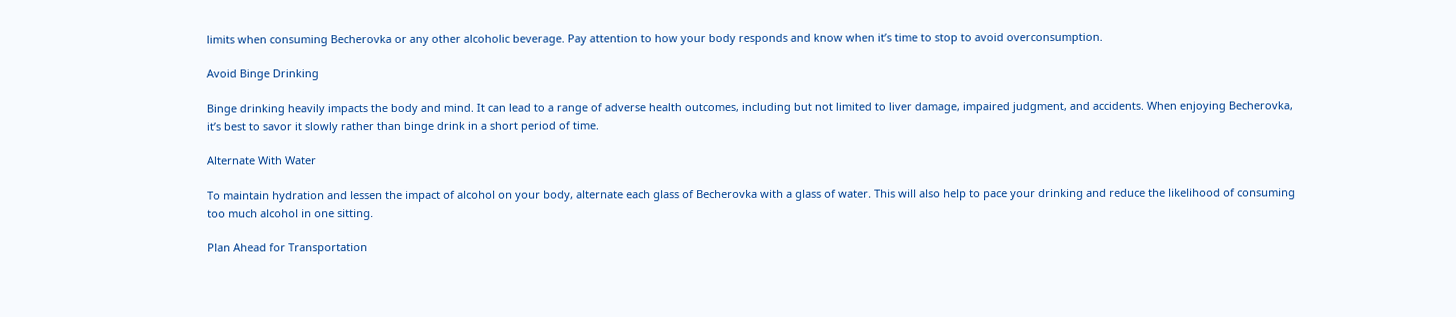limits when consuming Becherovka or any other alcoholic beverage. Pay attention to how your body responds and know when it’s time to stop to avoid overconsumption.

Avoid Binge Drinking

Binge drinking heavily impacts the body and mind. It can lead to a range of adverse health outcomes, including but not limited to liver damage, impaired judgment, and accidents. When enjoying Becherovka, it’s best to savor it slowly rather than binge drink in a short period of time.

Alternate With Water

To maintain hydration and lessen the impact of alcohol on your body, alternate each glass of Becherovka with a glass of water. This will also help to pace your drinking and reduce the likelihood of consuming too much alcohol in one sitting.

Plan Ahead for Transportation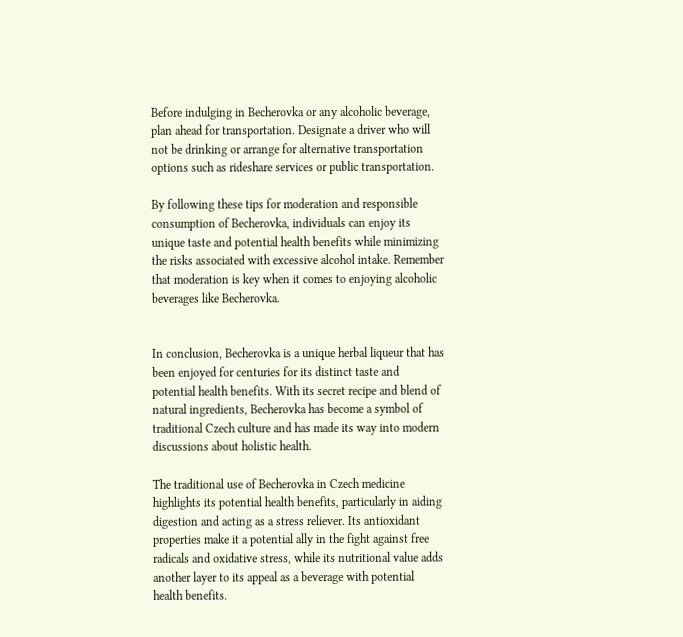Before indulging in Becherovka or any alcoholic beverage, plan ahead for transportation. Designate a driver who will not be drinking or arrange for alternative transportation options such as rideshare services or public transportation.

By following these tips for moderation and responsible consumption of Becherovka, individuals can enjoy its unique taste and potential health benefits while minimizing the risks associated with excessive alcohol intake. Remember that moderation is key when it comes to enjoying alcoholic beverages like Becherovka.


In conclusion, Becherovka is a unique herbal liqueur that has been enjoyed for centuries for its distinct taste and potential health benefits. With its secret recipe and blend of natural ingredients, Becherovka has become a symbol of traditional Czech culture and has made its way into modern discussions about holistic health.

The traditional use of Becherovka in Czech medicine highlights its potential health benefits, particularly in aiding digestion and acting as a stress reliever. Its antioxidant properties make it a potential ally in the fight against free radicals and oxidative stress, while its nutritional value adds another layer to its appeal as a beverage with potential health benefits.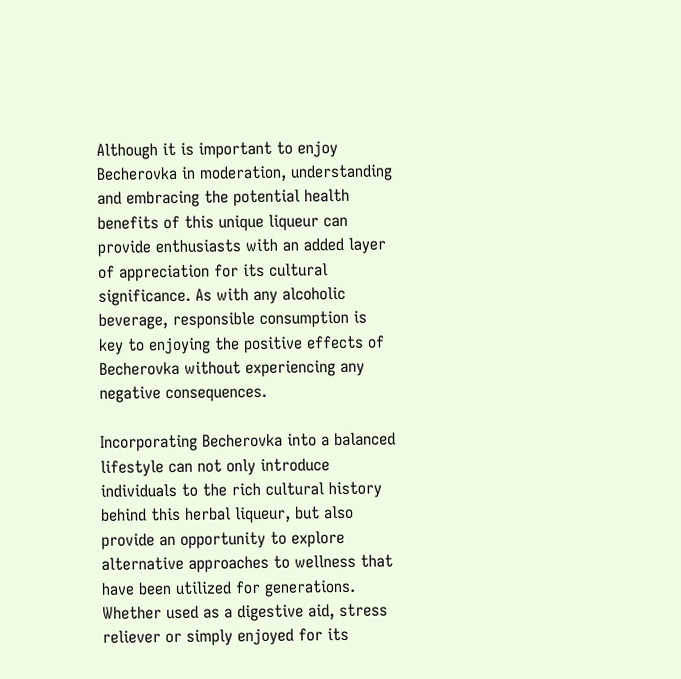Although it is important to enjoy Becherovka in moderation, understanding and embracing the potential health benefits of this unique liqueur can provide enthusiasts with an added layer of appreciation for its cultural significance. As with any alcoholic beverage, responsible consumption is key to enjoying the positive effects of Becherovka without experiencing any negative consequences.

Incorporating Becherovka into a balanced lifestyle can not only introduce individuals to the rich cultural history behind this herbal liqueur, but also provide an opportunity to explore alternative approaches to wellness that have been utilized for generations. Whether used as a digestive aid, stress reliever or simply enjoyed for its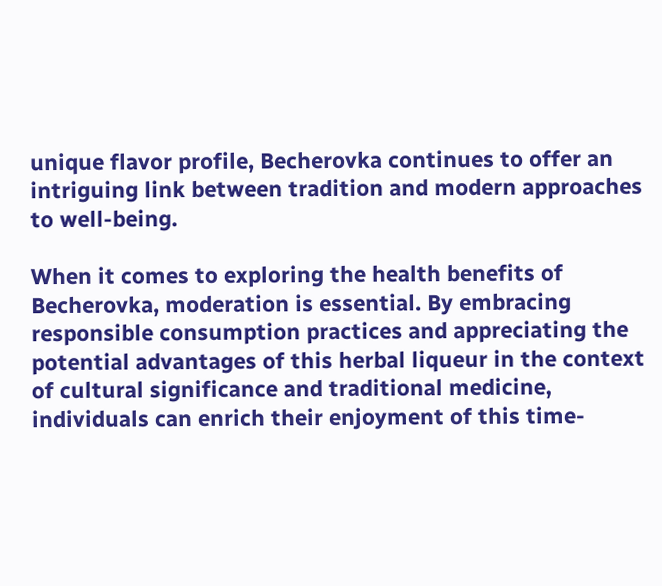unique flavor profile, Becherovka continues to offer an intriguing link between tradition and modern approaches to well-being.

When it comes to exploring the health benefits of Becherovka, moderation is essential. By embracing responsible consumption practices and appreciating the potential advantages of this herbal liqueur in the context of cultural significance and traditional medicine, individuals can enrich their enjoyment of this time-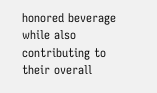honored beverage while also contributing to their overall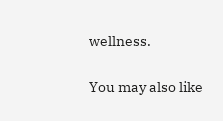wellness.

You may also like